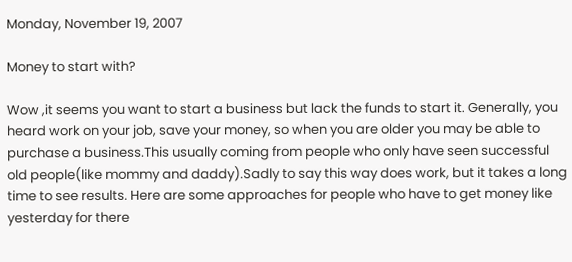Monday, November 19, 2007

Money to start with?

Wow ,it seems you want to start a business but lack the funds to start it. Generally, you heard work on your job, save your money, so when you are older you may be able to purchase a business.This usually coming from people who only have seen successful old people(like mommy and daddy).Sadly to say this way does work, but it takes a long time to see results. Here are some approaches for people who have to get money like yesterday for there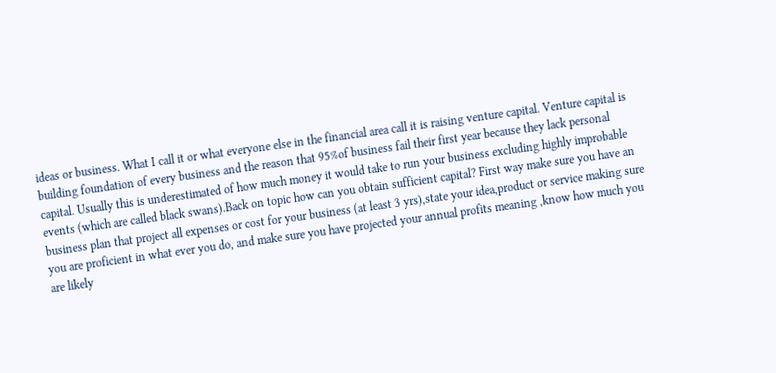ideas or business. What I call it or what everyone else in the financial area call it is raising venture capital. Venture capital is building foundation of every business and the reason that 95%of business fail their first year because they lack personal capital. Usually this is underestimated of how much money it would take to run your business excluding highly improbable events (which are called black swans).Back on topic how can you obtain sufficient capital? First way make sure you have an business plan that project all expenses or cost for your business (at least 3 yrs),state your idea,product or service making sure you are proficient in what ever you do, and make sure you have projected your annual profits meaning ,know how much you are likely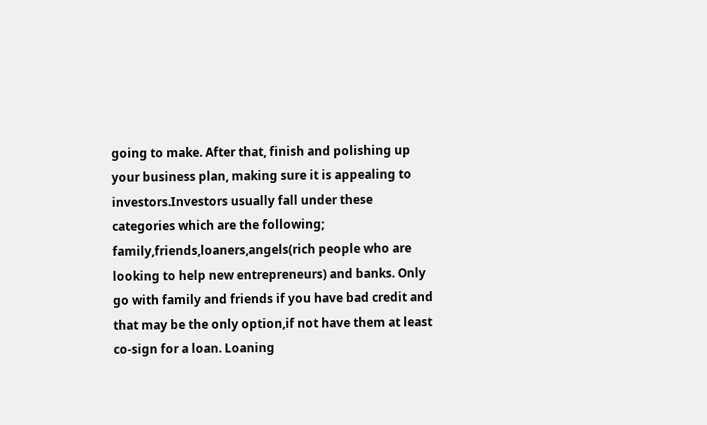going to make. After that, finish and polishing up your business plan, making sure it is appealing to investors.Investors usually fall under these categories which are the following; family,friends,loaners,angels(rich people who are looking to help new entrepreneurs) and banks. Only go with family and friends if you have bad credit and that may be the only option,if not have them at least co-sign for a loan. Loaning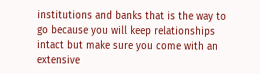institutions and banks that is the way to go because you will keep relationships intact but make sure you come with an extensive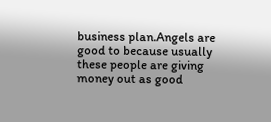business plan.Angels are good to because usually these people are giving money out as good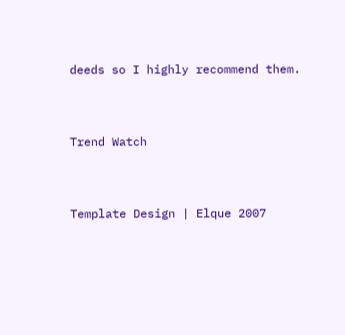deeds so I highly recommend them.


Trend Watch


Template Design | Elque 2007